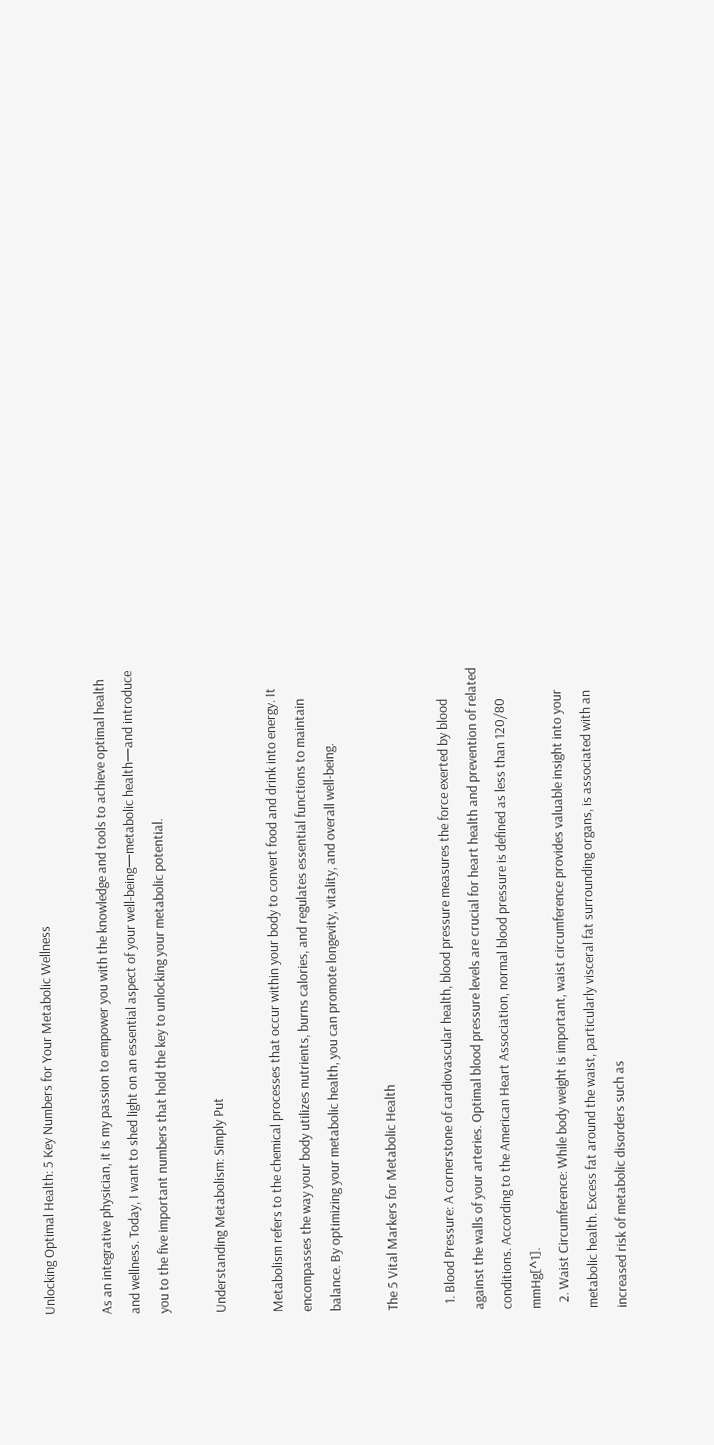Unlocking Optimal Health: 5 Key Numbers for Your Metabolic Wellness

As an integrative physician, it is my passion to empower you with the knowledge and tools to achieve optimal health and wellness. Today, I want to shed light on an essential aspect of your well-being—metabolic health—and introduce you to the five important numbers that hold the key to unlocking your metabolic potential.

Understanding Metabolism: Simply Put

Metabolism refers to the chemical processes that occur within your body to convert food and drink into energy. It encompasses the way your body utilizes nutrients, burns calories, and regulates essential functions to maintain balance. By optimizing your metabolic health, you can promote longevity, vitality, and overall well-being.

The 5 Vital Markers for Metabolic Health

  1. Blood Pressure: A cornerstone of cardiovascular health, blood pressure measures the force exerted by blood against the walls of your arteries. Optimal blood pressure levels are crucial for heart health and prevention of related conditions. According to the American Heart Association, normal blood pressure is defined as less than 120/80 mmHg[^1].
  2. Waist Circumference: While body weight is important, waist circumference provides valuable insight into your metabolic health. Excess fat around the waist, particularly visceral fat surrounding organs, is associated with an increased risk of metabolic disorders such as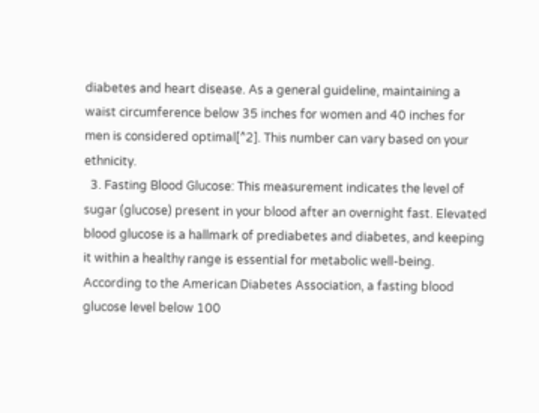diabetes and heart disease. As a general guideline, maintaining a waist circumference below 35 inches for women and 40 inches for men is considered optimal[^2]. This number can vary based on your ethnicity.
  3. Fasting Blood Glucose: This measurement indicates the level of sugar (glucose) present in your blood after an overnight fast. Elevated blood glucose is a hallmark of prediabetes and diabetes, and keeping it within a healthy range is essential for metabolic well-being. According to the American Diabetes Association, a fasting blood glucose level below 100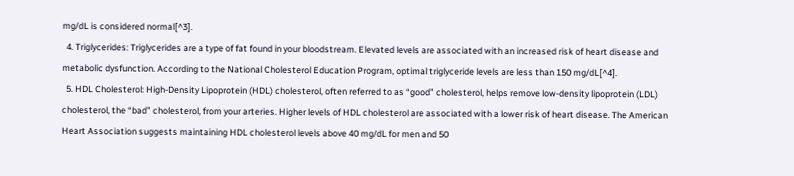mg/dL is considered normal[^3].
  4. Triglycerides: Triglycerides are a type of fat found in your bloodstream. Elevated levels are associated with an increased risk of heart disease and metabolic dysfunction. According to the National Cholesterol Education Program, optimal triglyceride levels are less than 150 mg/dL[^4].
  5. HDL Cholesterol: High-Density Lipoprotein (HDL) cholesterol, often referred to as “good” cholesterol, helps remove low-density lipoprotein (LDL) cholesterol, the “bad” cholesterol, from your arteries. Higher levels of HDL cholesterol are associated with a lower risk of heart disease. The American Heart Association suggests maintaining HDL cholesterol levels above 40 mg/dL for men and 50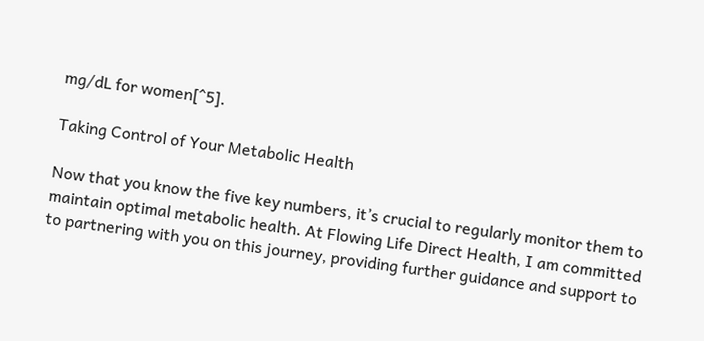mg/dL for women[^5].

Taking Control of Your Metabolic Health

Now that you know the five key numbers, it’s crucial to regularly monitor them to maintain optimal metabolic health. At Flowing Life Direct Health, I am committed to partnering with you on this journey, providing further guidance and support to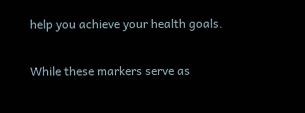help you achieve your health goals.

While these markers serve as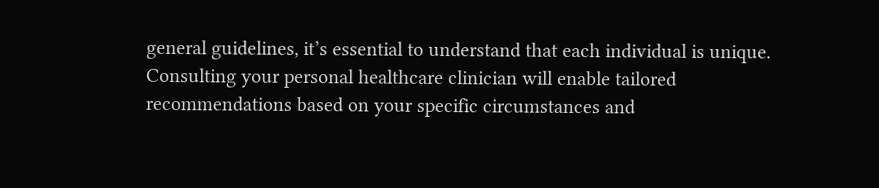general guidelines, it’s essential to understand that each individual is unique. Consulting your personal healthcare clinician will enable tailored recommendations based on your specific circumstances and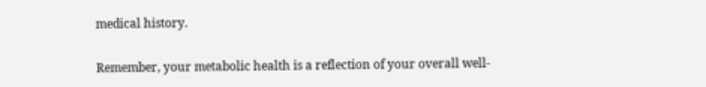medical history.

Remember, your metabolic health is a reflection of your overall well-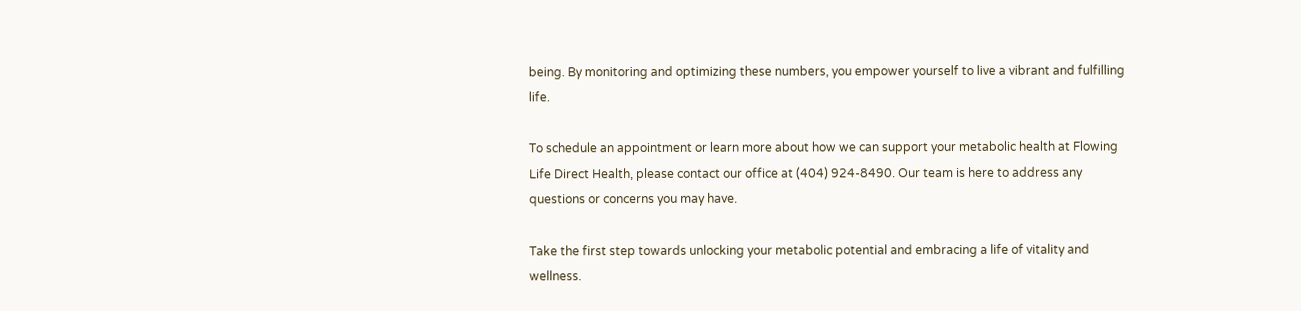being. By monitoring and optimizing these numbers, you empower yourself to live a vibrant and fulfilling life.

To schedule an appointment or learn more about how we can support your metabolic health at Flowing Life Direct Health, please contact our office at (404) 924-8490. Our team is here to address any questions or concerns you may have.

Take the first step towards unlocking your metabolic potential and embracing a life of vitality and wellness.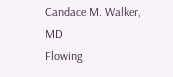Candace M. Walker, MD
Flowing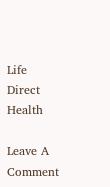Life Direct Health

Leave A Comment